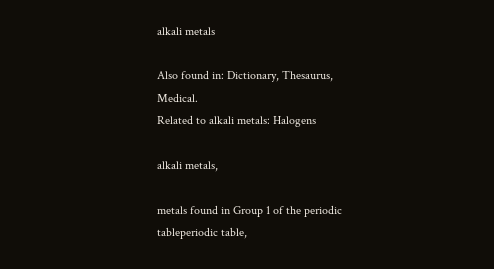alkali metals

Also found in: Dictionary, Thesaurus, Medical.
Related to alkali metals: Halogens

alkali metals,

metals found in Group 1 of the periodic tableperiodic table,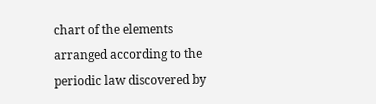chart of the elements arranged according to the periodic law discovered by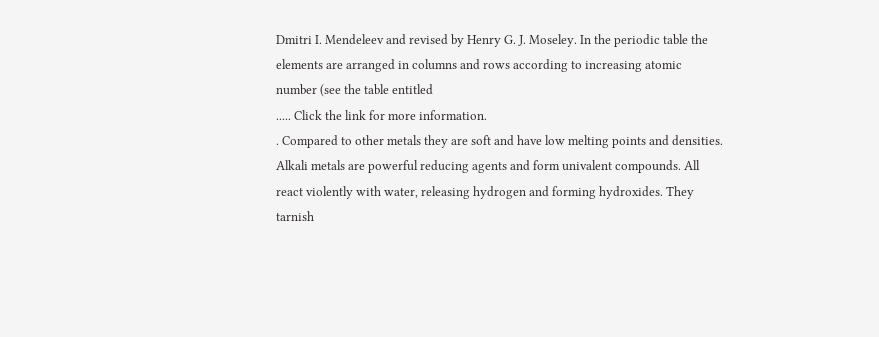Dmitri I. Mendeleev and revised by Henry G. J. Moseley. In the periodic table the elements are arranged in columns and rows according to increasing atomic number (see the table entitled
..... Click the link for more information.
. Compared to other metals they are soft and have low melting points and densities. Alkali metals are powerful reducing agents and form univalent compounds. All react violently with water, releasing hydrogen and forming hydroxides. They tarnish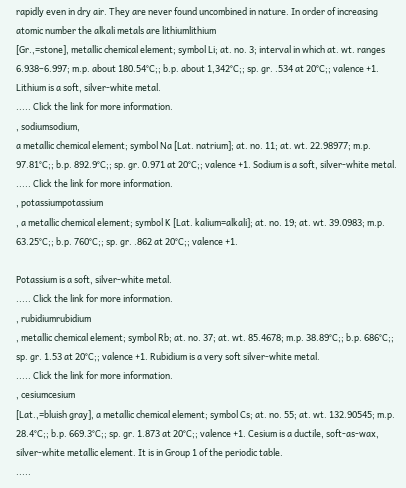rapidly even in dry air. They are never found uncombined in nature. In order of increasing atomic number the alkali metals are lithiumlithium
[Gr.,=stone], metallic chemical element; symbol Li; at. no. 3; interval in which at. wt. ranges 6.938–6.997; m.p. about 180.54°C;; b.p. about 1,342°C;; sp. gr. .534 at 20°C;; valence +1. Lithium is a soft, silver-white metal.
..... Click the link for more information.
, sodiumsodium,
a metallic chemical element; symbol Na [Lat. natrium]; at. no. 11; at. wt. 22.98977; m.p. 97.81°C;; b.p. 892.9°C;; sp. gr. 0.971 at 20°C;; valence +1. Sodium is a soft, silver-white metal.
..... Click the link for more information.
, potassiumpotassium
, a metallic chemical element; symbol K [Lat. kalium=alkali]; at. no. 19; at. wt. 39.0983; m.p. 63.25°C;; b.p. 760°C;; sp. gr. .862 at 20°C;; valence +1.

Potassium is a soft, silver-white metal.
..... Click the link for more information.
, rubidiumrubidium
, metallic chemical element; symbol Rb; at. no. 37; at. wt. 85.4678; m.p. 38.89°C;; b.p. 686°C;; sp. gr. 1.53 at 20°C;; valence +1. Rubidium is a very soft silver-white metal.
..... Click the link for more information.
, cesiumcesium
[Lat.,=bluish gray], a metallic chemical element; symbol Cs; at. no. 55; at. wt. 132.90545; m.p. 28.4°C;; b.p. 669.3°C;; sp. gr. 1.873 at 20°C;; valence +1. Cesium is a ductile, soft-as-wax, silver-white metallic element. It is in Group 1 of the periodic table.
.....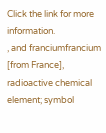Click the link for more information.
, and franciumfrancium
[from France], radioactive chemical element; symbol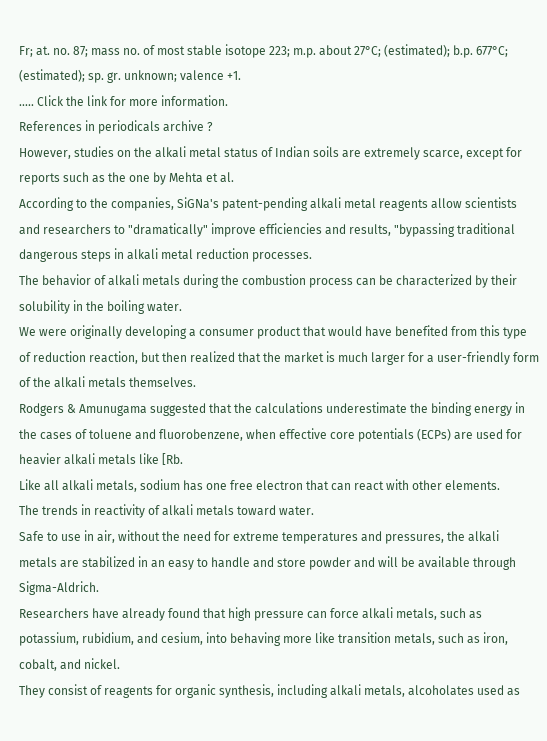Fr; at. no. 87; mass no. of most stable isotope 223; m.p. about 27°C; (estimated); b.p. 677°C; (estimated); sp. gr. unknown; valence +1.
..... Click the link for more information.
References in periodicals archive ?
However, studies on the alkali metal status of Indian soils are extremely scarce, except for reports such as the one by Mehta et al.
According to the companies, SiGNa's patent-pending alkali metal reagents allow scientists and researchers to "dramatically" improve efficiencies and results, "bypassing traditional dangerous steps in alkali metal reduction processes.
The behavior of alkali metals during the combustion process can be characterized by their solubility in the boiling water.
We were originally developing a consumer product that would have benefited from this type of reduction reaction, but then realized that the market is much larger for a user-friendly form of the alkali metals themselves.
Rodgers & Amunugama suggested that the calculations underestimate the binding energy in the cases of toluene and fluorobenzene, when effective core potentials (ECPs) are used for heavier alkali metals like [Rb.
Like all alkali metals, sodium has one free electron that can react with other elements.
The trends in reactivity of alkali metals toward water.
Safe to use in air, without the need for extreme temperatures and pressures, the alkali metals are stabilized in an easy to handle and store powder and will be available through Sigma-Aldrich.
Researchers have already found that high pressure can force alkali metals, such as potassium, rubidium, and cesium, into behaving more like transition metals, such as iron, cobalt, and nickel.
They consist of reagents for organic synthesis, including alkali metals, alcoholates used as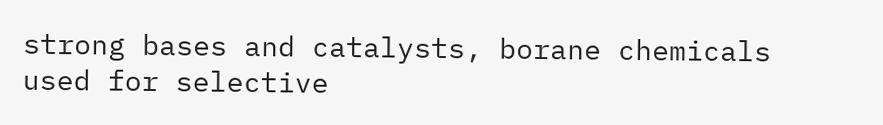strong bases and catalysts, borane chemicals used for selective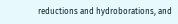reductions and hydroborations, and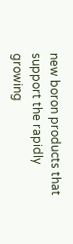new boron products that support the rapidly growing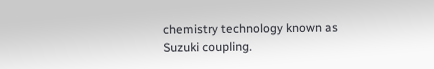chemistry technology known as Suzuki coupling.